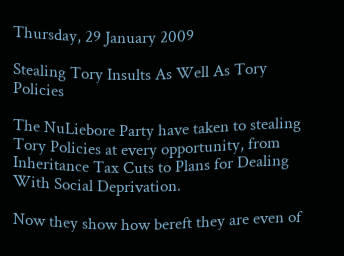Thursday, 29 January 2009

Stealing Tory Insults As Well As Tory Policies

The NuLiebore Party have taken to stealing Tory Policies at every opportunity, from Inheritance Tax Cuts to Plans for Dealing With Social Deprivation.

Now they show how bereft they are even of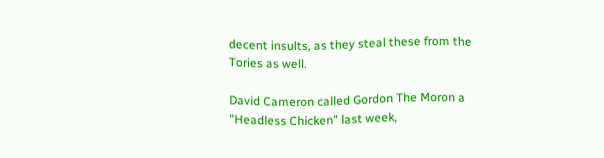decent insults, as they steal these from the Tories as well.

David Cameron called Gordon The Moron a "Headless Chicken" last week,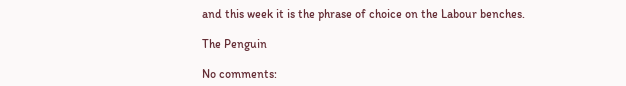and this week it is the phrase of choice on the Labour benches.

The Penguin

No comments: